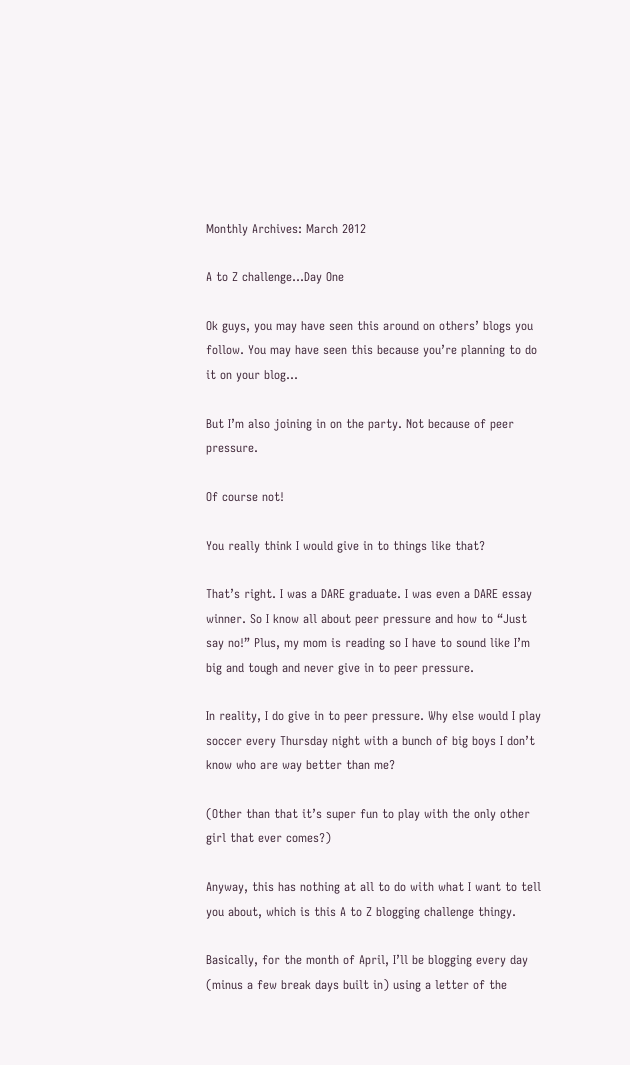Monthly Archives: March 2012

A to Z challenge…Day One

Ok guys, you may have seen this around on others’ blogs you follow. You may have seen this because you’re planning to do it on your blog…

But I’m also joining in on the party. Not because of peer pressure.

Of course not!

You really think I would give in to things like that?

That’s right. I was a DARE graduate. I was even a DARE essay winner. So I know all about peer pressure and how to “Just say no!” Plus, my mom is reading so I have to sound like I’m big and tough and never give in to peer pressure.

In reality, I do give in to peer pressure. Why else would I play soccer every Thursday night with a bunch of big boys I don’t know who are way better than me?

(Other than that it’s super fun to play with the only other girl that ever comes?)

Anyway, this has nothing at all to do with what I want to tell you about, which is this A to Z blogging challenge thingy.

Basically, for the month of April, I’ll be blogging every day (minus a few break days built in) using a letter of the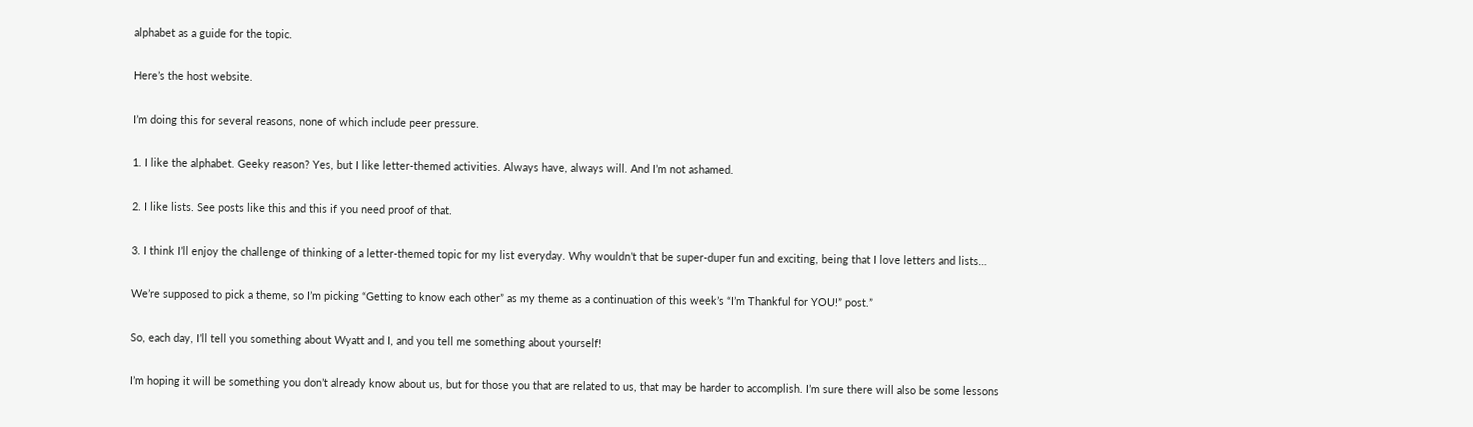alphabet as a guide for the topic.

Here’s the host website.

I’m doing this for several reasons, none of which include peer pressure.

1. I like the alphabet. Geeky reason? Yes, but I like letter-themed activities. Always have, always will. And I’m not ashamed.

2. I like lists. See posts like this and this if you need proof of that.

3. I think I’ll enjoy the challenge of thinking of a letter-themed topic for my list everyday. Why wouldn’t that be super-duper fun and exciting, being that I love letters and lists…

We’re supposed to pick a theme, so I’m picking “Getting to know each other” as my theme as a continuation of this week’s “I’m Thankful for YOU!” post.”

So, each day, I’ll tell you something about Wyatt and I, and you tell me something about yourself!

I’m hoping it will be something you don’t already know about us, but for those you that are related to us, that may be harder to accomplish. I’m sure there will also be some lessons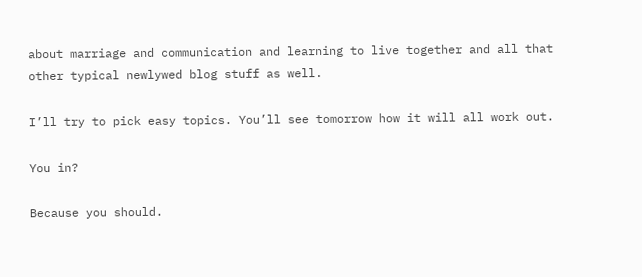about marriage and communication and learning to live together and all that other typical newlywed blog stuff as well.

I’ll try to pick easy topics. You’ll see tomorrow how it will all work out.

You in?

Because you should.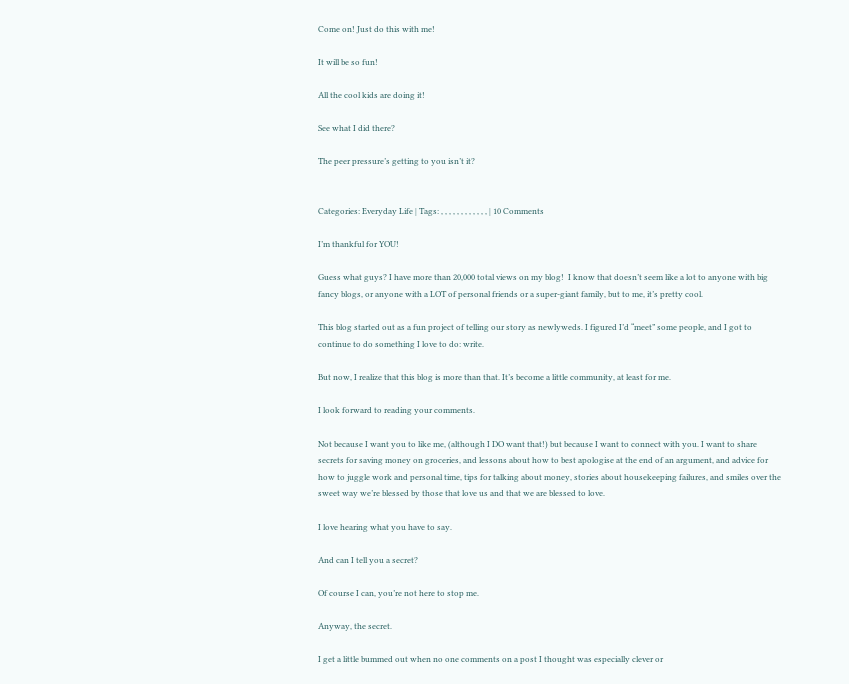Come on! Just do this with me!

It will be so fun!

All the cool kids are doing it!

See what I did there?

The peer pressure’s getting to you isn’t it?


Categories: Everyday Life | Tags: , , , , , , , , , , , , | 10 Comments

I’m thankful for YOU!

Guess what guys? I have more than 20,000 total views on my blog!  I know that doesn’t seem like a lot to anyone with big fancy blogs, or anyone with a LOT of personal friends or a super-giant family, but to me, it’s pretty cool.

This blog started out as a fun project of telling our story as newlyweds. I figured I’d “meet” some people, and I got to continue to do something I love to do: write.

But now, I realize that this blog is more than that. It’s become a little community, at least for me.

I look forward to reading your comments.

Not because I want you to like me, (although I DO want that!) but because I want to connect with you. I want to share secrets for saving money on groceries, and lessons about how to best apologise at the end of an argument, and advice for how to juggle work and personal time, tips for talking about money, stories about housekeeping failures, and smiles over the sweet way we’re blessed by those that love us and that we are blessed to love.

I love hearing what you have to say.

And can I tell you a secret?

Of course I can, you’re not here to stop me.

Anyway, the secret.

I get a little bummed out when no one comments on a post I thought was especially clever or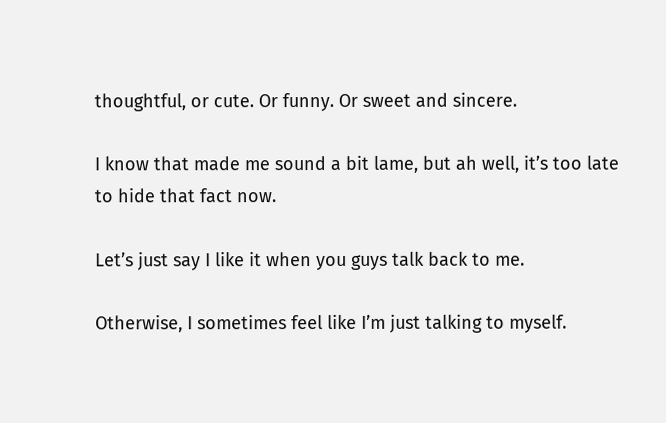thoughtful, or cute. Or funny. Or sweet and sincere.

I know that made me sound a bit lame, but ah well, it’s too late to hide that fact now.

Let’s just say I like it when you guys talk back to me.

Otherwise, I sometimes feel like I’m just talking to myself.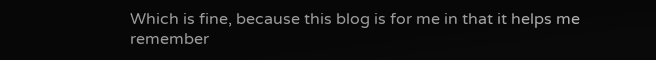Which is fine, because this blog is for me in that it helps me remember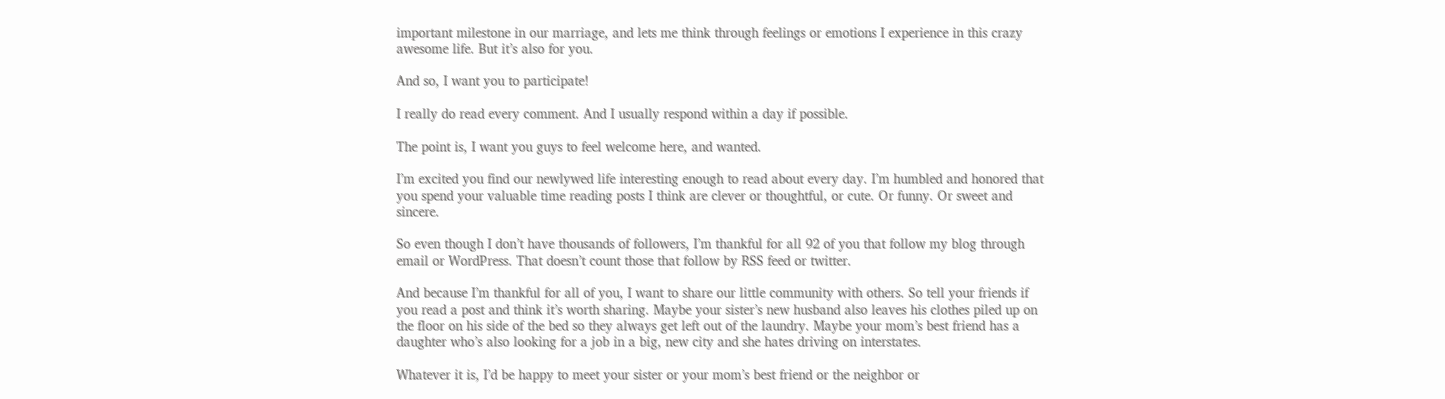important milestone in our marriage, and lets me think through feelings or emotions I experience in this crazy awesome life. But it’s also for you.

And so, I want you to participate!

I really do read every comment. And I usually respond within a day if possible.

The point is, I want you guys to feel welcome here, and wanted.

I’m excited you find our newlywed life interesting enough to read about every day. I’m humbled and honored that you spend your valuable time reading posts I think are clever or thoughtful, or cute. Or funny. Or sweet and sincere.

So even though I don’t have thousands of followers, I’m thankful for all 92 of you that follow my blog through email or WordPress. That doesn’t count those that follow by RSS feed or twitter.

And because I’m thankful for all of you, I want to share our little community with others. So tell your friends if you read a post and think it’s worth sharing. Maybe your sister’s new husband also leaves his clothes piled up on the floor on his side of the bed so they always get left out of the laundry. Maybe your mom’s best friend has a daughter who’s also looking for a job in a big, new city and she hates driving on interstates.

Whatever it is, I’d be happy to meet your sister or your mom’s best friend or the neighbor or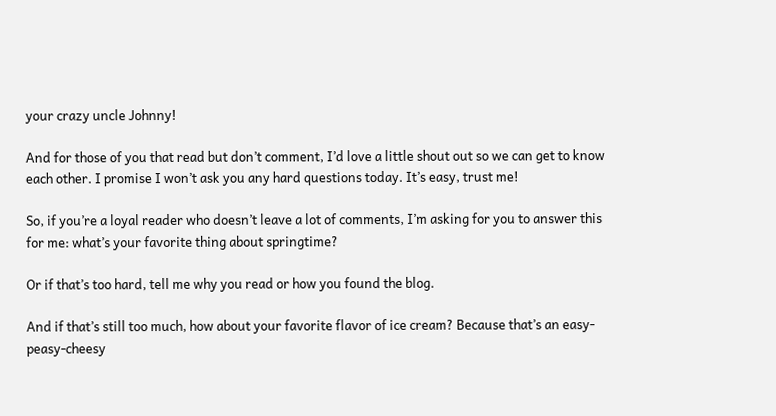your crazy uncle Johnny!

And for those of you that read but don’t comment, I’d love a little shout out so we can get to know each other. I promise I won’t ask you any hard questions today. It’s easy, trust me!

So, if you’re a loyal reader who doesn’t leave a lot of comments, I’m asking for you to answer this for me: what’s your favorite thing about springtime?

Or if that’s too hard, tell me why you read or how you found the blog.

And if that’s still too much, how about your favorite flavor of ice cream? Because that’s an easy-peasy-cheesy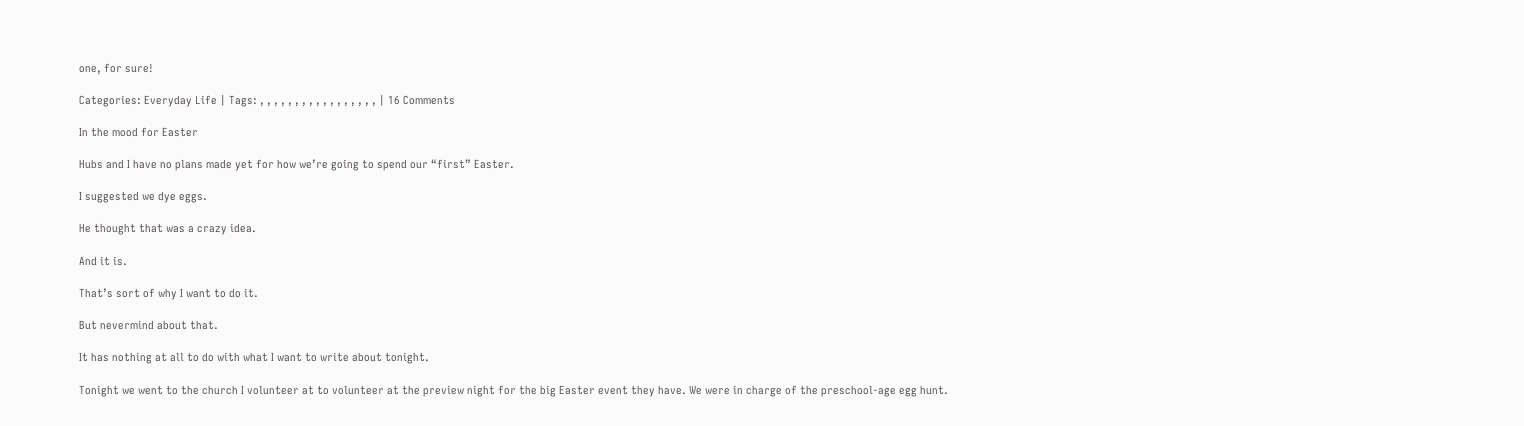one, for sure!

Categories: Everyday Life | Tags: , , , , , , , , , , , , , , , , , | 16 Comments

In the mood for Easter

Hubs and I have no plans made yet for how we’re going to spend our “first” Easter.

I suggested we dye eggs.

He thought that was a crazy idea.

And it is.

That’s sort of why I want to do it.

But nevermind about that.

It has nothing at all to do with what I want to write about tonight.

Tonight we went to the church I volunteer at to volunteer at the preview night for the big Easter event they have. We were in charge of the preschool-age egg hunt.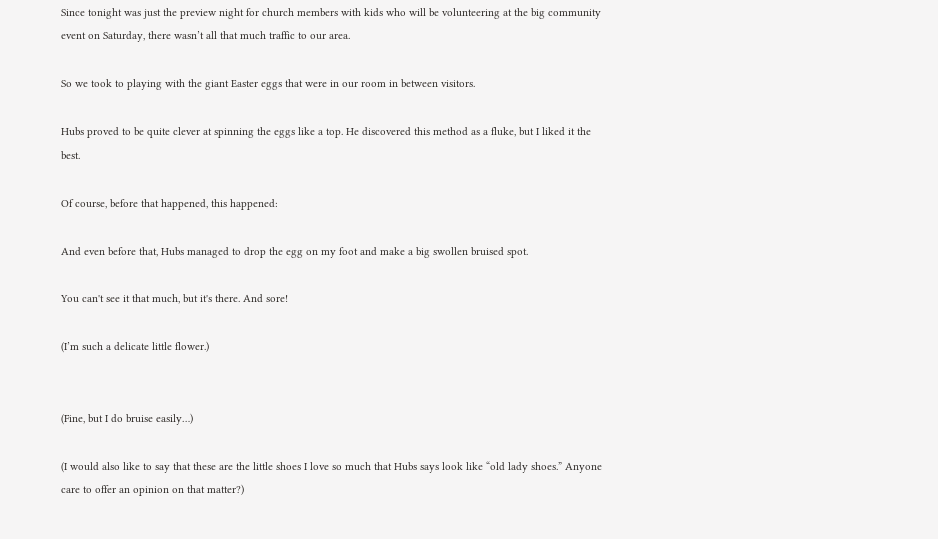Since tonight was just the preview night for church members with kids who will be volunteering at the big community event on Saturday, there wasn’t all that much traffic to our area.

So we took to playing with the giant Easter eggs that were in our room in between visitors.

Hubs proved to be quite clever at spinning the eggs like a top. He discovered this method as a fluke, but I liked it the best.

Of course, before that happened, this happened:

And even before that, Hubs managed to drop the egg on my foot and make a big swollen bruised spot.

You can't see it that much, but it's there. And sore!

(I’m such a delicate little flower.)


(Fine, but I do bruise easily…)

(I would also like to say that these are the little shoes I love so much that Hubs says look like “old lady shoes.” Anyone care to offer an opinion on that matter?)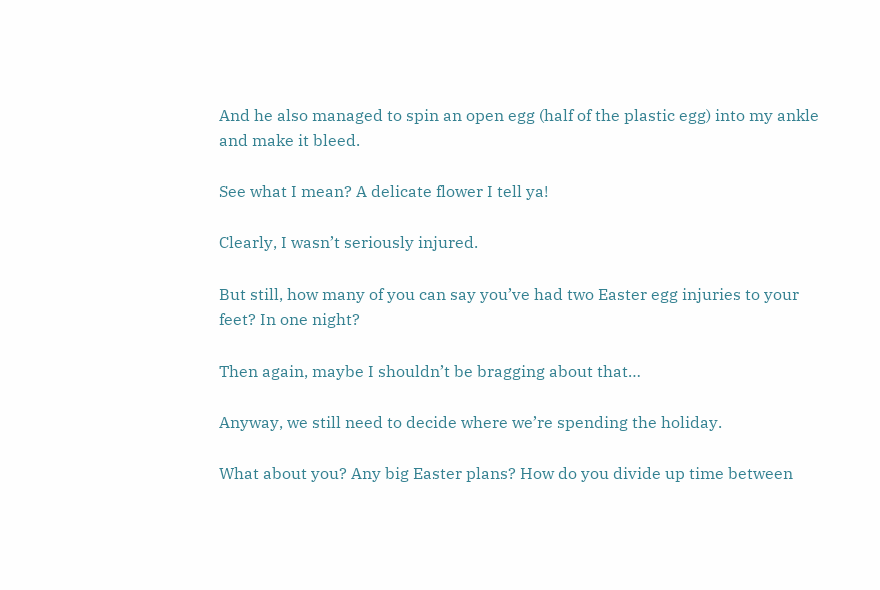And he also managed to spin an open egg (half of the plastic egg) into my ankle and make it bleed.

See what I mean? A delicate flower I tell ya!

Clearly, I wasn’t seriously injured.

But still, how many of you can say you’ve had two Easter egg injuries to your feet? In one night?

Then again, maybe I shouldn’t be bragging about that…

Anyway, we still need to decide where we’re spending the holiday.

What about you? Any big Easter plans? How do you divide up time between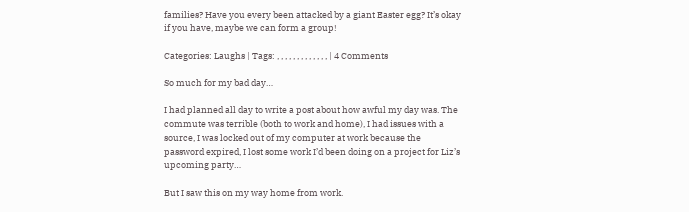families? Have you every been attacked by a giant Easter egg? It’s okay if you have, maybe we can form a group!

Categories: Laughs | Tags: , , , , , , , , , , , , , | 4 Comments

So much for my bad day…

I had planned all day to write a post about how awful my day was. The commute was terrible (both to work and home), I had issues with a source, I was locked out of my computer at work because the password expired, I lost some work I’d been doing on a project for Liz’s upcoming party…

But I saw this on my way home from work.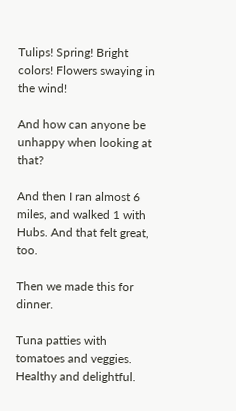Tulips! Spring! Bright colors! Flowers swaying in the wind!

And how can anyone be unhappy when looking at that?

And then I ran almost 6 miles, and walked 1 with Hubs. And that felt great, too.

Then we made this for dinner.

Tuna patties with tomatoes and veggies. Healthy and delightful.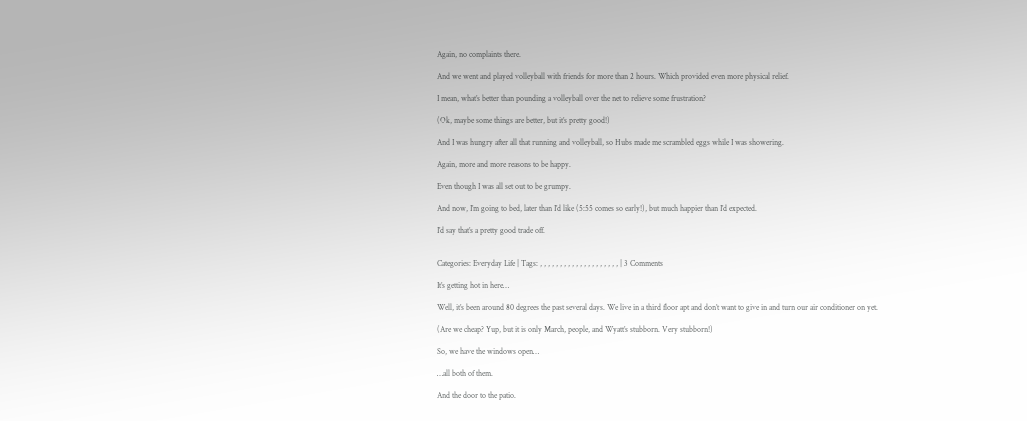Again, no complaints there.

And we went and played volleyball with friends for more than 2 hours. Which provided even more physical relief.

I mean, what’s better than pounding a volleyball over the net to relieve some frustration?

(Ok, maybe some things are better, but it’s pretty good!)

And I was hungry after all that running and volleyball, so Hubs made me scrambled eggs while I was showering.

Again, more and more reasons to be happy.

Even though I was all set out to be grumpy.

And now, I’m going to bed, later than I’d like (5:55 comes so early!), but much happier than I’d expected.

I’d say that’s a pretty good trade off.


Categories: Everyday Life | Tags: , , , , , , , , , , , , , , , , , , , , | 3 Comments

It’s getting hot in here…

Well, it’s been around 80 degrees the past several days. We live in a third floor apt and don’t want to give in and turn our air conditioner on yet.

(Are we cheap? Yup, but it is only March, people, and Wyatt’s stubborn. Very stubborn!)

So, we have the windows open…

…all both of them.

And the door to the patio.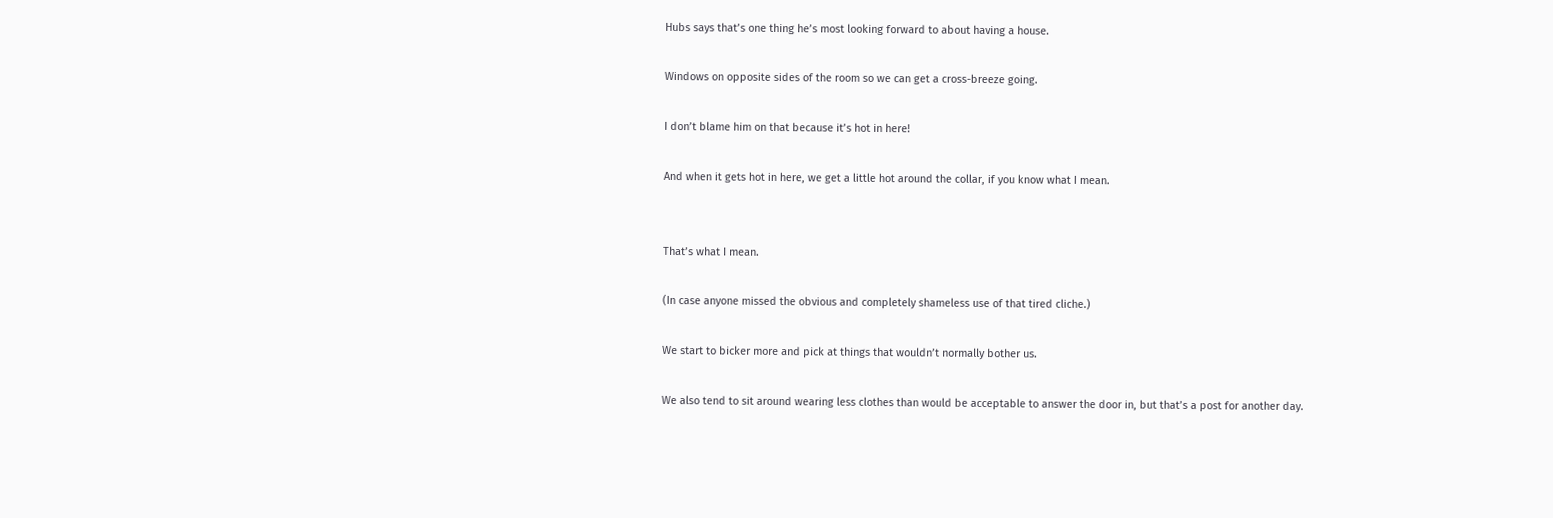Hubs says that’s one thing he’s most looking forward to about having a house.

Windows on opposite sides of the room so we can get a cross-breeze going.

I don’t blame him on that because it’s hot in here!

And when it gets hot in here, we get a little hot around the collar, if you know what I mean.


That’s what I mean.

(In case anyone missed the obvious and completely shameless use of that tired cliche.)

We start to bicker more and pick at things that wouldn’t normally bother us.

We also tend to sit around wearing less clothes than would be acceptable to answer the door in, but that’s a post for another day.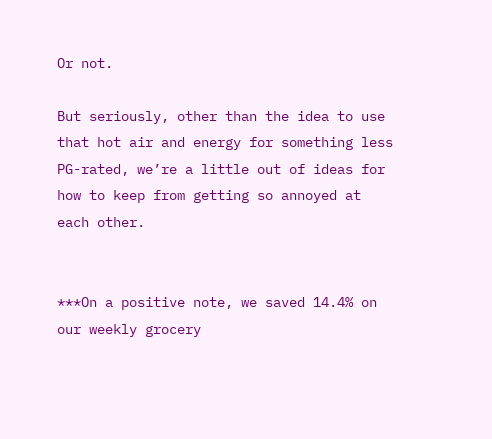Or not.

But seriously, other than the idea to use that hot air and energy for something less PG-rated, we’re a little out of ideas for how to keep from getting so annoyed at each other.


***On a positive note, we saved 14.4% on our weekly grocery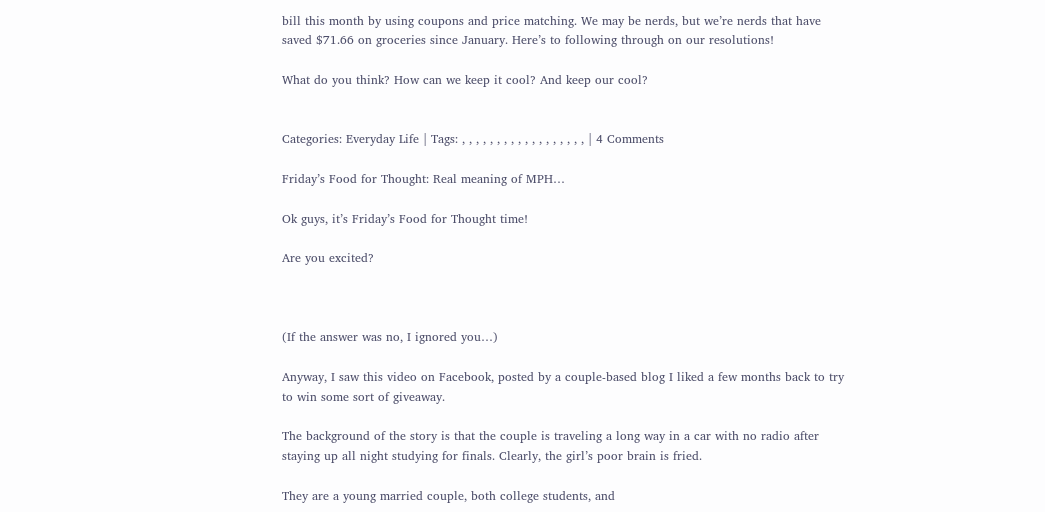bill this month by using coupons and price matching. We may be nerds, but we’re nerds that have saved $71.66 on groceries since January. Here’s to following through on our resolutions!

What do you think? How can we keep it cool? And keep our cool?


Categories: Everyday Life | Tags: , , , , , , , , , , , , , , , , , , | 4 Comments

Friday’s Food for Thought: Real meaning of MPH…

Ok guys, it’s Friday’s Food for Thought time!

Are you excited?



(If the answer was no, I ignored you…)

Anyway, I saw this video on Facebook, posted by a couple-based blog I liked a few months back to try to win some sort of giveaway.

The background of the story is that the couple is traveling a long way in a car with no radio after staying up all night studying for finals. Clearly, the girl’s poor brain is fried.

They are a young married couple, both college students, and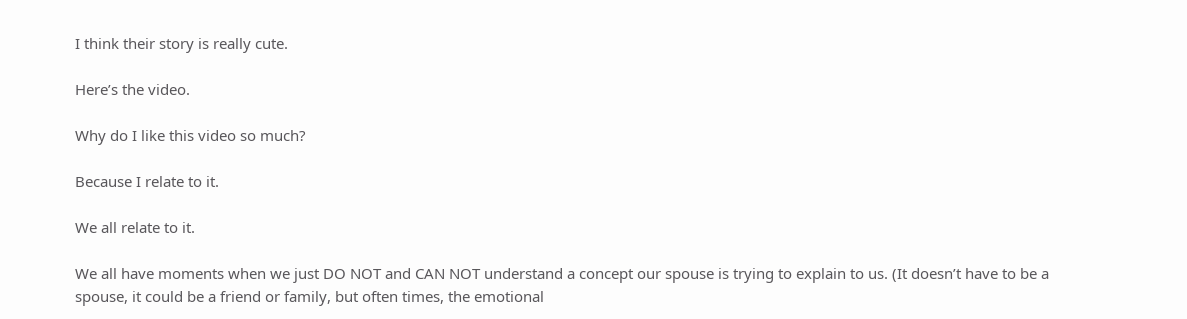I think their story is really cute.

Here’s the video.

Why do I like this video so much?

Because I relate to it.

We all relate to it.

We all have moments when we just DO NOT and CAN NOT understand a concept our spouse is trying to explain to us. (It doesn’t have to be a spouse, it could be a friend or family, but often times, the emotional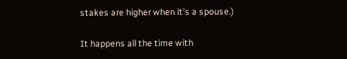stakes are higher when it’s a spouse.)

It happens all the time with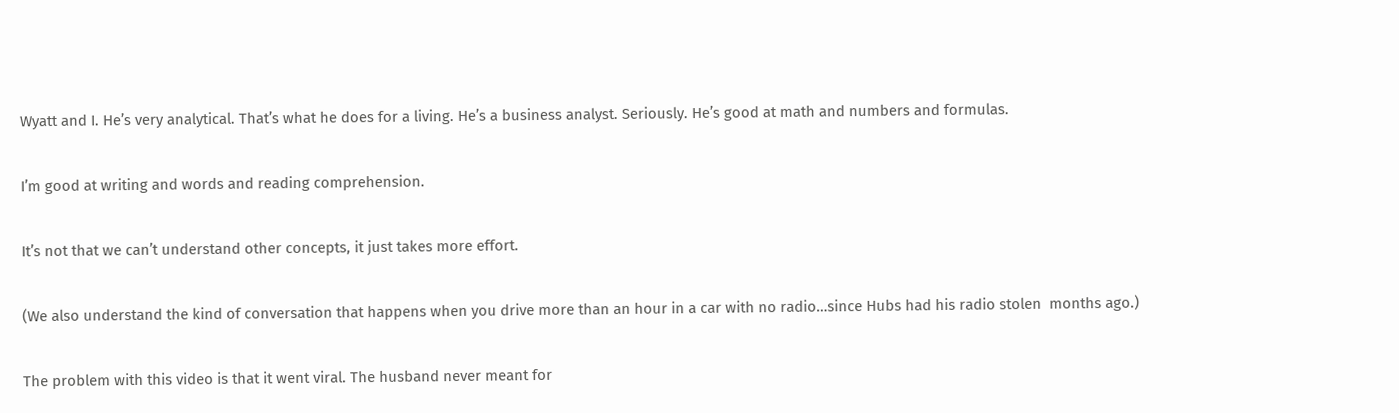Wyatt and I. He’s very analytical. That’s what he does for a living. He’s a business analyst. Seriously. He’s good at math and numbers and formulas.

I’m good at writing and words and reading comprehension.

It’s not that we can’t understand other concepts, it just takes more effort.

(We also understand the kind of conversation that happens when you drive more than an hour in a car with no radio…since Hubs had his radio stolen  months ago.)

The problem with this video is that it went viral. The husband never meant for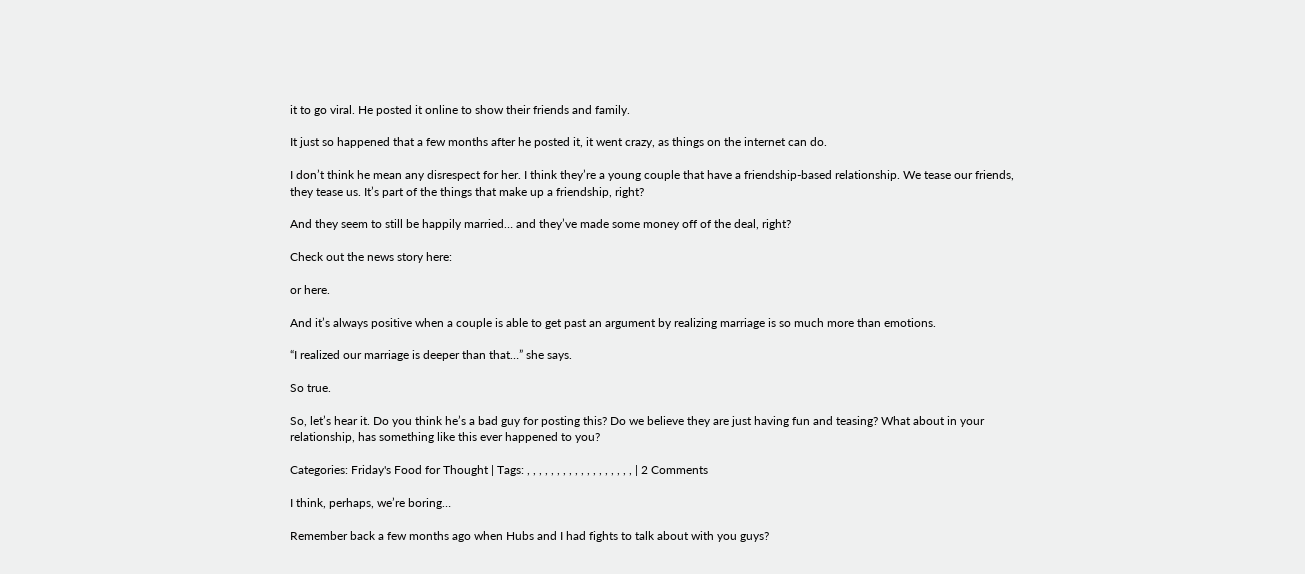it to go viral. He posted it online to show their friends and family.

It just so happened that a few months after he posted it, it went crazy, as things on the internet can do.

I don’t think he mean any disrespect for her. I think they’re a young couple that have a friendship-based relationship. We tease our friends, they tease us. It’s part of the things that make up a friendship, right?

And they seem to still be happily married… and they’ve made some money off of the deal, right?

Check out the news story here:

or here.

And it’s always positive when a couple is able to get past an argument by realizing marriage is so much more than emotions.

“I realized our marriage is deeper than that…” she says.

So true.

So, let’s hear it. Do you think he’s a bad guy for posting this? Do we believe they are just having fun and teasing? What about in your relationship, has something like this ever happened to you?

Categories: Friday's Food for Thought | Tags: , , , , , , , , , , , , , , , , , , | 2 Comments

I think, perhaps, we’re boring…

Remember back a few months ago when Hubs and I had fights to talk about with you guys?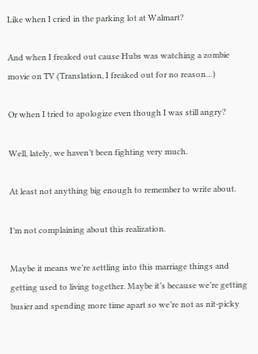Like when I cried in the parking lot at Walmart?

And when I freaked out cause Hubs was watching a zombie movie on TV (Translation, I freaked out for no reason…)

Or when I tried to apologize even though I was still angry?

Well, lately, we haven’t been fighting very much.

At least not anything big enough to remember to write about.

I’m not complaining about this realization.

Maybe it means we’re settling into this marriage things and getting used to living together. Maybe it’s because we’re getting busier and spending more time apart so we’re not as nit-picky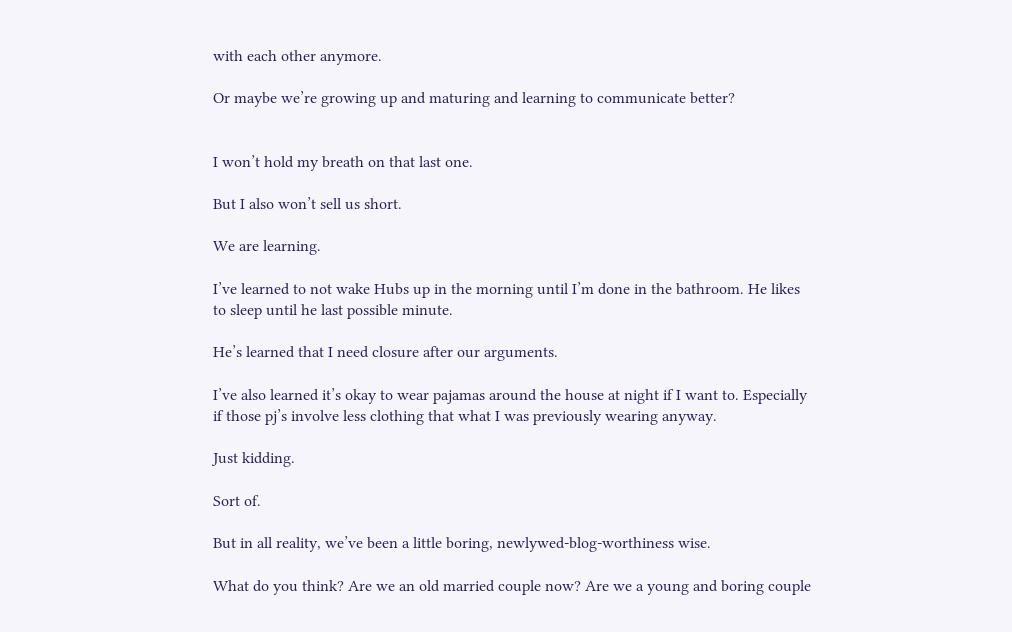with each other anymore.

Or maybe we’re growing up and maturing and learning to communicate better?


I won’t hold my breath on that last one.

But I also won’t sell us short.

We are learning.

I’ve learned to not wake Hubs up in the morning until I’m done in the bathroom. He likes to sleep until he last possible minute.

He’s learned that I need closure after our arguments.

I’ve also learned it’s okay to wear pajamas around the house at night if I want to. Especially if those pj’s involve less clothing that what I was previously wearing anyway.

Just kidding.

Sort of.

But in all reality, we’ve been a little boring, newlywed-blog-worthiness wise.

What do you think? Are we an old married couple now? Are we a young and boring couple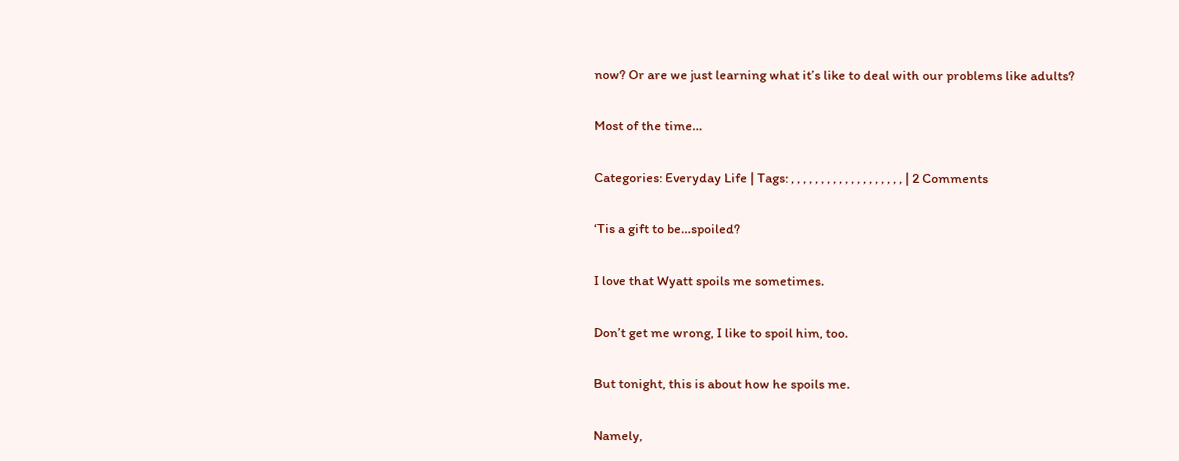now? Or are we just learning what it’s like to deal with our problems like adults?

Most of the time…

Categories: Everyday Life | Tags: , , , , , , , , , , , , , , , , , , , | 2 Comments

‘Tis a gift to be…spoiled?

I love that Wyatt spoils me sometimes.

Don’t get me wrong, I like to spoil him, too.

But tonight, this is about how he spoils me.

Namely,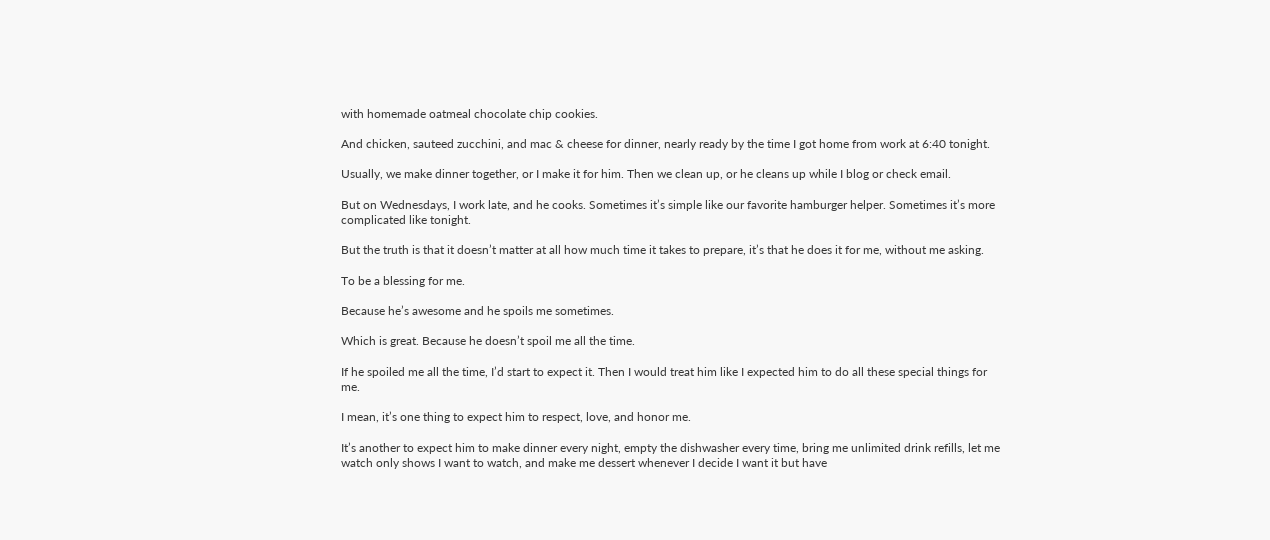with homemade oatmeal chocolate chip cookies.

And chicken, sauteed zucchini, and mac & cheese for dinner, nearly ready by the time I got home from work at 6:40 tonight.

Usually, we make dinner together, or I make it for him. Then we clean up, or he cleans up while I blog or check email.

But on Wednesdays, I work late, and he cooks. Sometimes it’s simple like our favorite hamburger helper. Sometimes it’s more complicated like tonight.

But the truth is that it doesn’t matter at all how much time it takes to prepare, it’s that he does it for me, without me asking.

To be a blessing for me.

Because he’s awesome and he spoils me sometimes.

Which is great. Because he doesn’t spoil me all the time.

If he spoiled me all the time, I’d start to expect it. Then I would treat him like I expected him to do all these special things for me.

I mean, it’s one thing to expect him to respect, love, and honor me.

It’s another to expect him to make dinner every night, empty the dishwasher every time, bring me unlimited drink refills, let me watch only shows I want to watch, and make me dessert whenever I decide I want it but have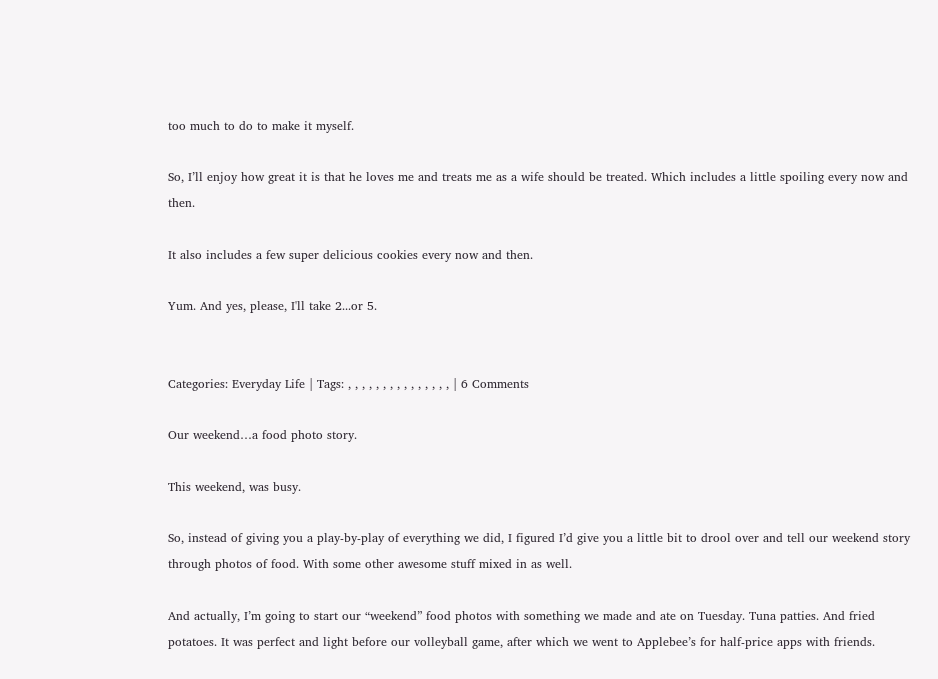too much to do to make it myself.

So, I’ll enjoy how great it is that he loves me and treats me as a wife should be treated. Which includes a little spoiling every now and then.

It also includes a few super delicious cookies every now and then.

Yum. And yes, please, I'll take 2...or 5.


Categories: Everyday Life | Tags: , , , , , , , , , , , , , , , | 6 Comments

Our weekend…a food photo story.

This weekend, was busy.

So, instead of giving you a play-by-play of everything we did, I figured I’d give you a little bit to drool over and tell our weekend story through photos of food. With some other awesome stuff mixed in as well.

And actually, I’m going to start our “weekend” food photos with something we made and ate on Tuesday. Tuna patties. And fried potatoes. It was perfect and light before our volleyball game, after which we went to Applebee’s for half-price apps with friends.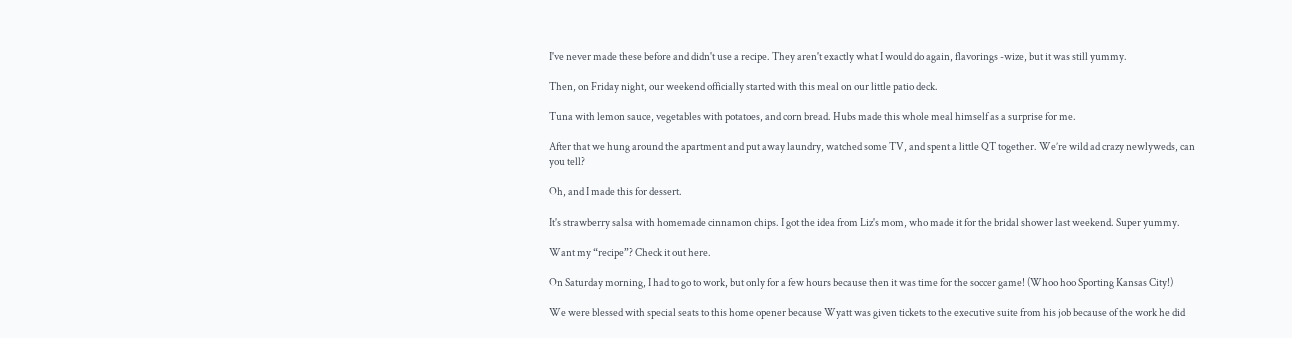I've never made these before and didn't use a recipe. They aren't exactly what I would do again, flavorings -wize, but it was still yummy.

Then, on Friday night, our weekend officially started with this meal on our little patio deck.

Tuna with lemon sauce, vegetables with potatoes, and corn bread. Hubs made this whole meal himself as a surprise for me.

After that we hung around the apartment and put away laundry, watched some TV, and spent a little QT together. We’re wild ad crazy newlyweds, can you tell?

Oh, and I made this for dessert.

It's strawberry salsa with homemade cinnamon chips. I got the idea from Liz's mom, who made it for the bridal shower last weekend. Super yummy.

Want my “recipe”? Check it out here.

On Saturday morning, I had to go to work, but only for a few hours because then it was time for the soccer game! (Whoo hoo Sporting Kansas City!)

We were blessed with special seats to this home opener because Wyatt was given tickets to the executive suite from his job because of the work he did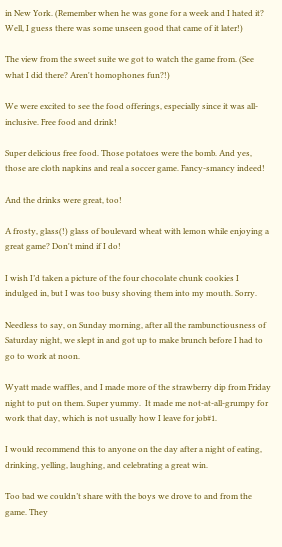in New York. (Remember when he was gone for a week and I hated it? Well, I guess there was some unseen good that came of it later!)

The view from the sweet suite we got to watch the game from. (See what I did there? Aren't homophones fun?!)

We were excited to see the food offerings, especially since it was all-inclusive. Free food and drink!

Super delicious free food. Those potatoes were the bomb. And yes, those are cloth napkins and real a soccer game. Fancy-smancy indeed!

And the drinks were great, too!

A frosty, glass(!) glass of boulevard wheat with lemon while enjoying a great game? Don't mind if I do!

I wish I’d taken a picture of the four chocolate chunk cookies I indulged in, but I was too busy shoving them into my mouth. Sorry.

Needless to say, on Sunday morning, after all the rambunctiousness of Saturday night, we slept in and got up to make brunch before I had to go to work at noon.

Wyatt made waffles, and I made more of the strawberry dip from Friday night to put on them. Super yummy.  It made me not-at-all-grumpy for work that day, which is not usually how I leave for job#1.

I would recommend this to anyone on the day after a night of eating, drinking, yelling, laughing, and celebrating a great win.

Too bad we couldn’t share with the boys we drove to and from the game. They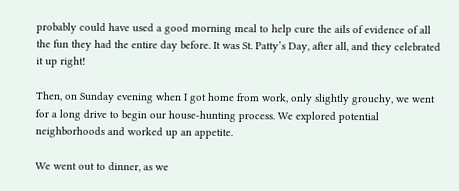probably could have used a good morning meal to help cure the ails of evidence of all the fun they had the entire day before. It was St. Patty’s Day, after all, and they celebrated it up right!

Then, on Sunday evening when I got home from work, only slightly grouchy, we went for a long drive to begin our house-hunting process. We explored potential neighborhoods and worked up an appetite.

We went out to dinner, as we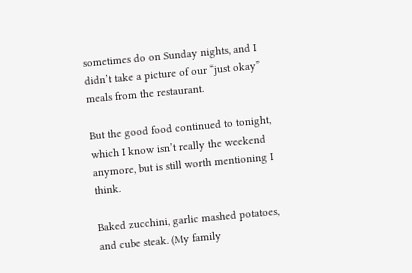sometimes do on Sunday nights, and I didn’t take a picture of our “just okay” meals from the restaurant.

But the good food continued to tonight, which I know isn’t really the weekend anymore, but is still worth mentioning I think.

Baked zucchini, garlic mashed potatoes, and cube steak. (My family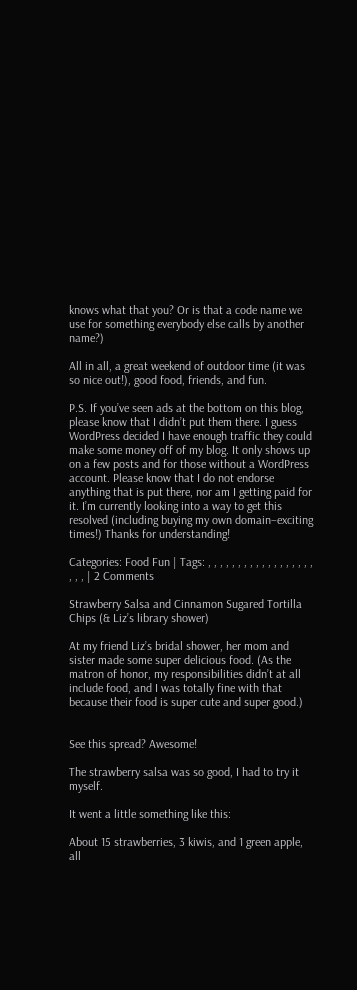knows what that you? Or is that a code name we use for something everybody else calls by another name?)

All in all, a great weekend of outdoor time (it was so nice out!), good food, friends, and fun.

P.S. If you’ve seen ads at the bottom on this blog, please know that I didn’t put them there. I guess WordPress decided I have enough traffic they could make some money off of my blog. It only shows up on a few posts and for those without a WordPress account. Please know that I do not endorse anything that is put there, nor am I getting paid for it. I’m currently looking into a way to get this resolved (including buying my own domain–exciting times!) Thanks for understanding!

Categories: Food Fun | Tags: , , , , , , , , , , , , , , , , , , , , , | 2 Comments

Strawberry Salsa and Cinnamon Sugared Tortilla Chips (& Liz’s library shower)

At my friend Liz’s bridal shower, her mom and sister made some super delicious food. (As the matron of honor, my responsibilities didn’t at all include food, and I was totally fine with that because their food is super cute and super good.)


See this spread? Awesome!

The strawberry salsa was so good, I had to try it myself.

It went a little something like this:

About 15 strawberries, 3 kiwis, and 1 green apple, all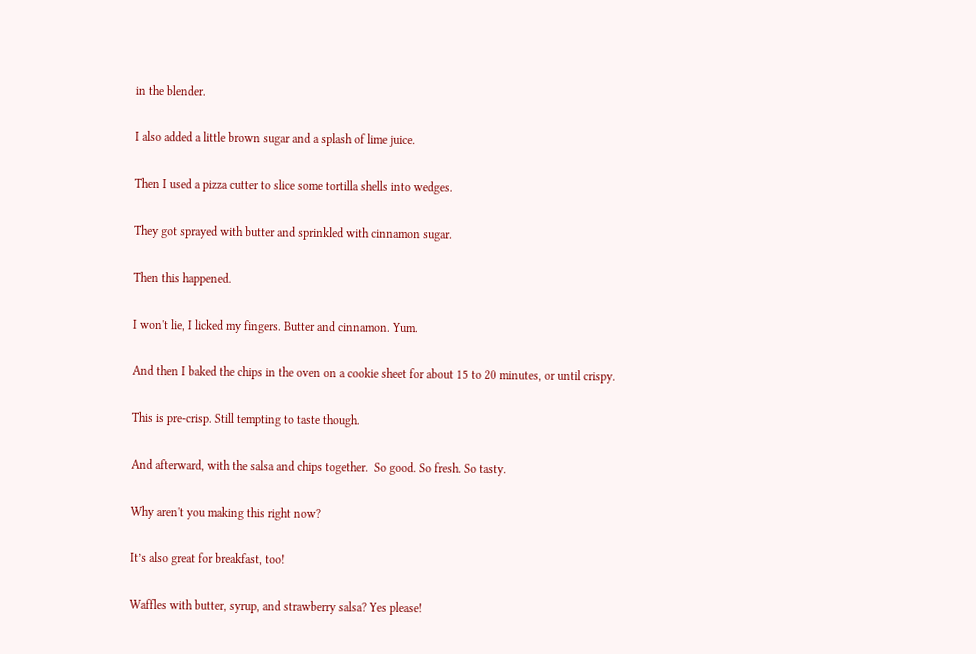in the blender.

I also added a little brown sugar and a splash of lime juice.

Then I used a pizza cutter to slice some tortilla shells into wedges.

They got sprayed with butter and sprinkled with cinnamon sugar.

Then this happened.

I won't lie, I licked my fingers. Butter and cinnamon. Yum.

And then I baked the chips in the oven on a cookie sheet for about 15 to 20 minutes, or until crispy.

This is pre-crisp. Still tempting to taste though.

And afterward, with the salsa and chips together.  So good. So fresh. So tasty.

Why aren't you making this right now?

It’s also great for breakfast, too!

Waffles with butter, syrup, and strawberry salsa? Yes please!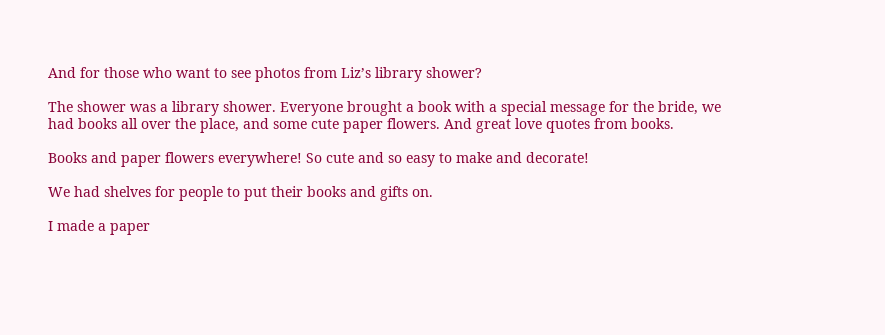And for those who want to see photos from Liz’s library shower?

The shower was a library shower. Everyone brought a book with a special message for the bride, we had books all over the place, and some cute paper flowers. And great love quotes from books.

Books and paper flowers everywhere! So cute and so easy to make and decorate!

We had shelves for people to put their books and gifts on.

I made a paper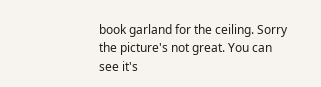book garland for the ceiling. Sorry the picture's not great. You can see it's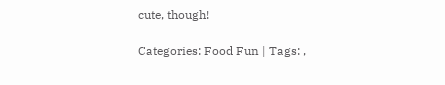cute, though!

Categories: Food Fun | Tags: ,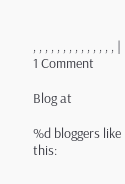, , , , , , , , , , , , , , | 1 Comment

Blog at

%d bloggers like this: